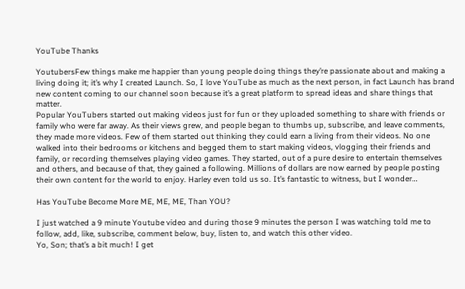YouTube Thanks

YoutubersFew things make me happier than young people doing things they’re passionate about and making a living doing it; it’s why I created Launch. So, I love YouTube as much as the next person, in fact Launch has brand new content coming to our channel soon because it’s a great platform to spread ideas and share things that matter.
Popular YouTubers started out making videos just for fun or they uploaded something to share with friends or family who were far away. As their views grew, and people began to thumbs up, subscribe, and leave comments, they made more videos. Few of them started out thinking they could earn a living from their videos. No one walked into their bedrooms or kitchens and begged them to start making videos, vlogging their friends and family, or recording themselves playing video games. They started, out of a pure desire to entertain themselves and others, and because of that, they gained a following. Millions of dollars are now earned by people posting their own content for the world to enjoy. Harley even told us so. It’s fantastic to witness, but I wonder…

Has YouTube Become More ME, ME, ME, Than YOU?

I just watched a 9 minute Youtube video and during those 9 minutes the person I was watching told me to follow, add, like, subscribe, comment below, buy, listen to, and watch this other video.
Yo, Son; that’s a bit much! I get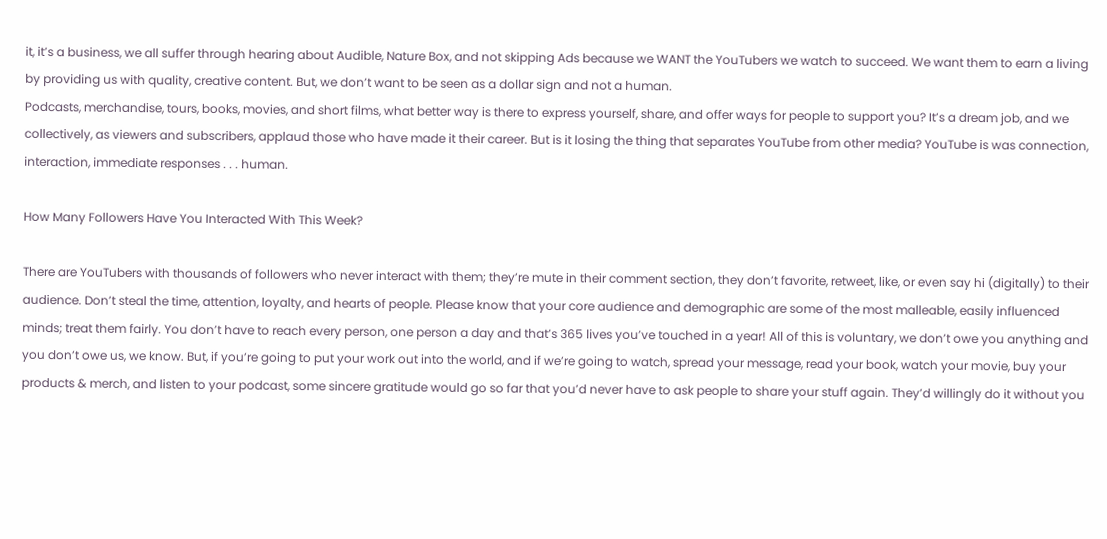it, it’s a business, we all suffer through hearing about Audible, Nature Box, and not skipping Ads because we WANT the YouTubers we watch to succeed. We want them to earn a living by providing us with quality, creative content. But, we don’t want to be seen as a dollar sign and not a human.
Podcasts, merchandise, tours, books, movies, and short films, what better way is there to express yourself, share, and offer ways for people to support you? It’s a dream job, and we collectively, as viewers and subscribers, applaud those who have made it their career. But is it losing the thing that separates YouTube from other media? YouTube is was connection, interaction, immediate responses . . . human.

How Many Followers Have You Interacted With This Week?

There are YouTubers with thousands of followers who never interact with them; they’re mute in their comment section, they don’t favorite, retweet, like, or even say hi (digitally) to their audience. Don’t steal the time, attention, loyalty, and hearts of people. Please know that your core audience and demographic are some of the most malleable, easily influenced minds; treat them fairly. You don’t have to reach every person, one person a day and that’s 365 lives you’ve touched in a year! All of this is voluntary, we don’t owe you anything and you don’t owe us, we know. But, if you’re going to put your work out into the world, and if we’re going to watch, spread your message, read your book, watch your movie, buy your products & merch, and listen to your podcast, some sincere gratitude would go so far that you’d never have to ask people to share your stuff again. They’d willingly do it without you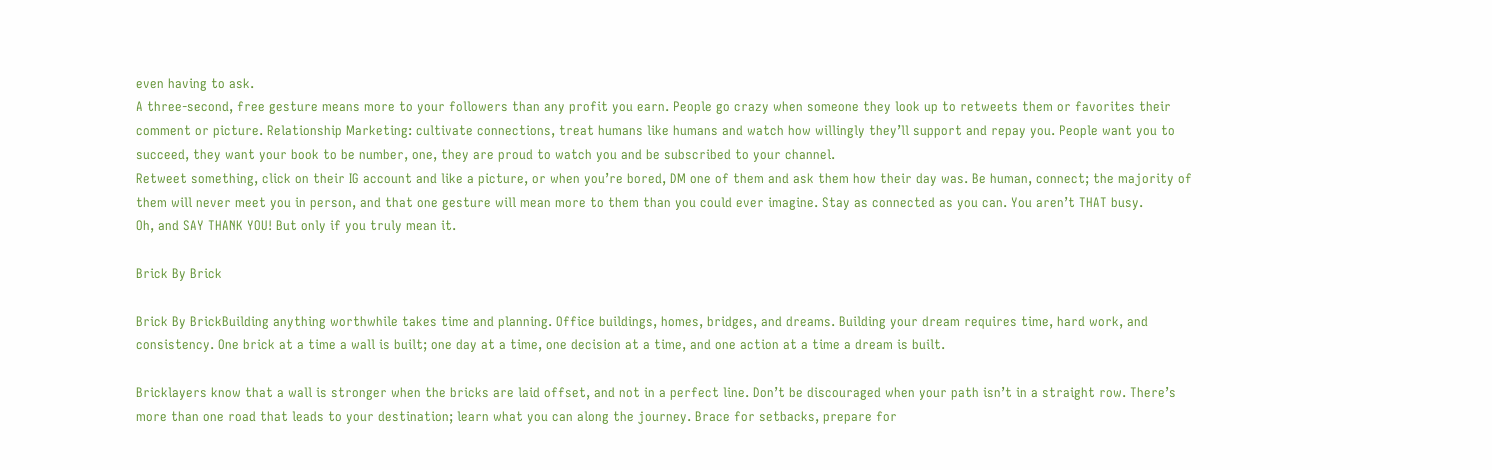even having to ask.
A three-second, free gesture means more to your followers than any profit you earn. People go crazy when someone they look up to retweets them or favorites their comment or picture. Relationship Marketing: cultivate connections, treat humans like humans and watch how willingly they’ll support and repay you. People want you to succeed, they want your book to be number, one, they are proud to watch you and be subscribed to your channel.
Retweet something, click on their IG account and like a picture, or when you’re bored, DM one of them and ask them how their day was. Be human, connect; the majority of them will never meet you in person, and that one gesture will mean more to them than you could ever imagine. Stay as connected as you can. You aren’t THAT busy.
Oh, and SAY THANK YOU! But only if you truly mean it.

Brick By Brick

Brick By BrickBuilding anything worthwhile takes time and planning. Office buildings, homes, bridges, and dreams. Building your dream requires time, hard work, and consistency. One brick at a time a wall is built; one day at a time, one decision at a time, and one action at a time a dream is built.

Bricklayers know that a wall is stronger when the bricks are laid offset, and not in a perfect line. Don’t be discouraged when your path isn’t in a straight row. There’s more than one road that leads to your destination; learn what you can along the journey. Brace for setbacks, prepare for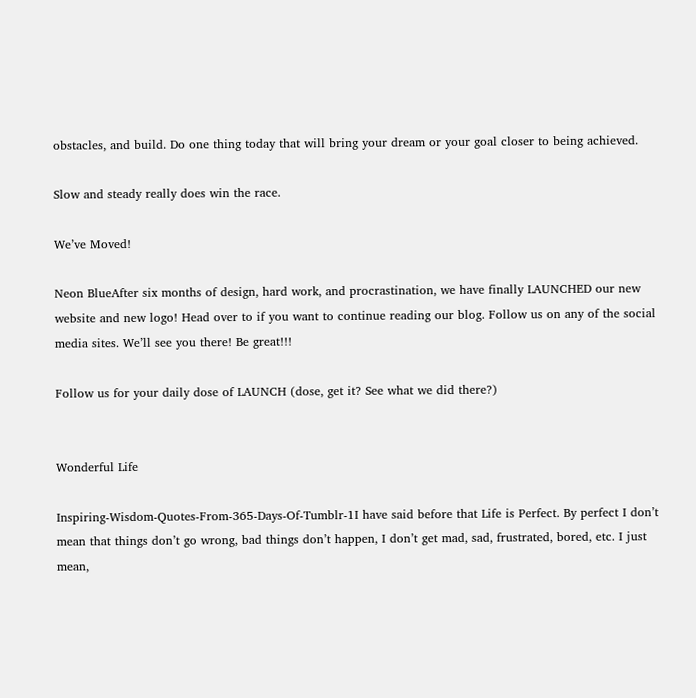obstacles, and build. Do one thing today that will bring your dream or your goal closer to being achieved.

Slow and steady really does win the race.

We’ve Moved!

Neon BlueAfter six months of design, hard work, and procrastination, we have finally LAUNCHED our new website and new logo! Head over to if you want to continue reading our blog. Follow us on any of the social media sites. We’ll see you there! Be great!!!

Follow us for your daily dose of LAUNCH (dose, get it? See what we did there?)


Wonderful Life

Inspiring-Wisdom-Quotes-From-365-Days-Of-Tumblr-1I have said before that Life is Perfect. By perfect I don’t mean that things don’t go wrong, bad things don’t happen, I don’t get mad, sad, frustrated, bored, etc. I just mean,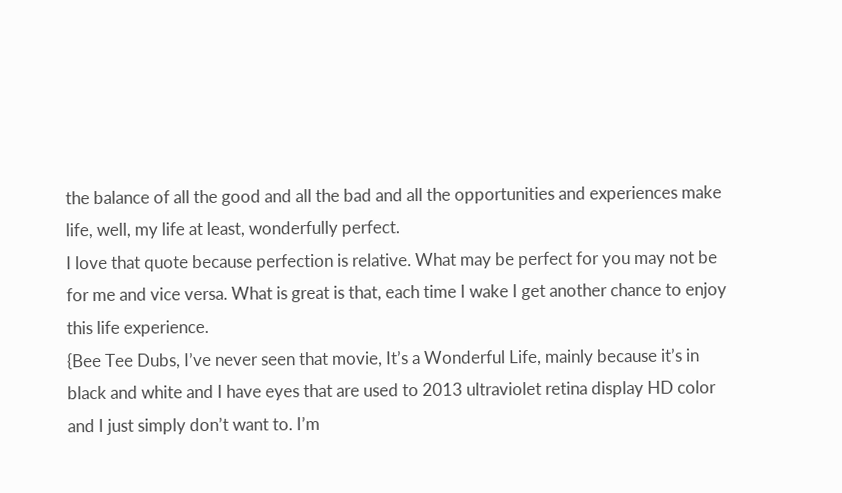the balance of all the good and all the bad and all the opportunities and experiences make life, well, my life at least, wonderfully perfect.
I love that quote because perfection is relative. What may be perfect for you may not be for me and vice versa. What is great is that, each time I wake I get another chance to enjoy this life experience.
{Bee Tee Dubs, I’ve never seen that movie, It’s a Wonderful Life, mainly because it’s in black and white and I have eyes that are used to 2013 ultraviolet retina display HD color and I just simply don’t want to. I’m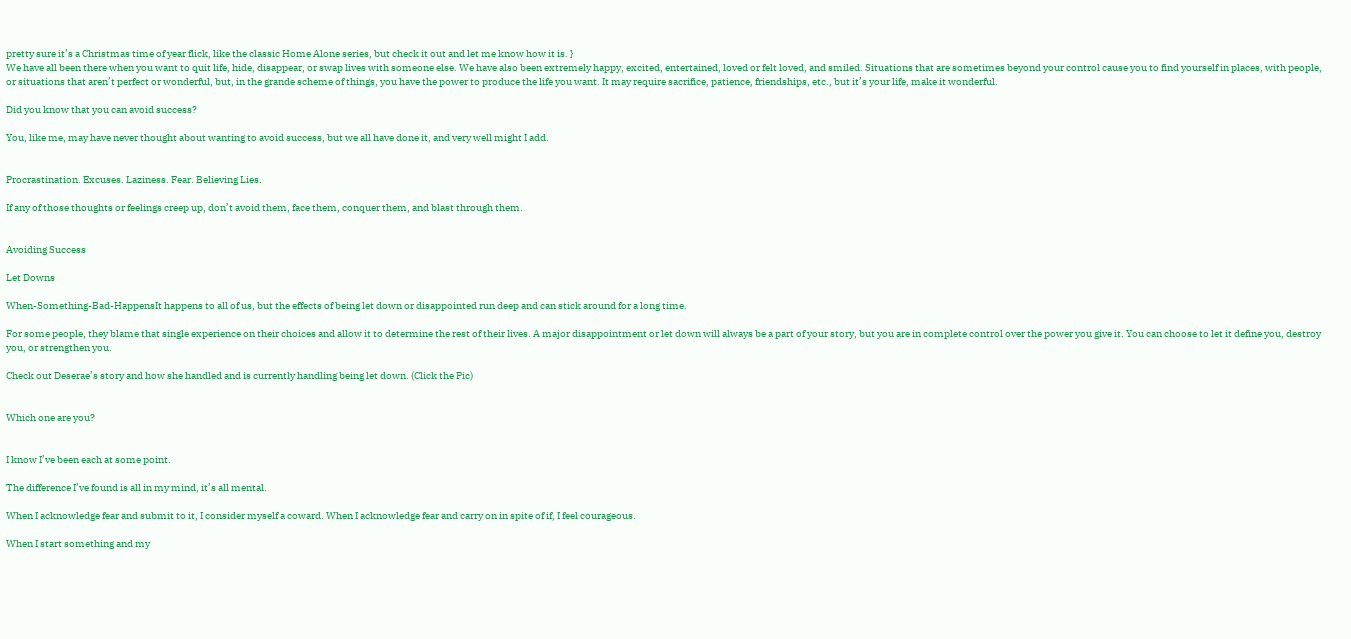pretty sure it’s a Christmas time of year flick, like the classic Home Alone series, but check it out and let me know how it is. }
We have all been there when you want to quit life, hide, disappear, or swap lives with someone else. We have also been extremely happy, excited, entertained, loved or felt loved, and smiled. Situations that are sometimes beyond your control cause you to find yourself in places, with people, or situations that aren’t perfect or wonderful, but, in the grande scheme of things, you have the power to produce the life you want. It may require sacrifice, patience, friendships, etc., but it’s your life, make it wonderful.

Did you know that you can avoid success?

You, like me, may have never thought about wanting to avoid success, but we all have done it, and very well might I add.


Procrastination. Excuses. Laziness. Fear. Believing Lies.

If any of those thoughts or feelings creep up, don’t avoid them, face them, conquer them, and blast through them.


Avoiding Success

Let Downs

When-Something-Bad-HappensIt happens to all of us, but the effects of being let down or disappointed run deep and can stick around for a long time.

For some people, they blame that single experience on their choices and allow it to determine the rest of their lives. A major disappointment or let down will always be a part of your story, but you are in complete control over the power you give it. You can choose to let it define you, destroy you, or strengthen you.

Check out Deserae’s story and how she handled and is currently handling being let down. (Click the Pic)


Which one are you?


I know I’ve been each at some point.

The difference I’ve found is all in my mind, it’s all mental.

When I acknowledge fear and submit to it, I consider myself a coward. When I acknowledge fear and carry on in spite of if, I feel courageous.

When I start something and my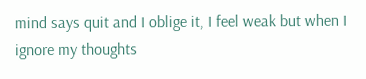mind says quit and I oblige it, I feel weak but when I ignore my thoughts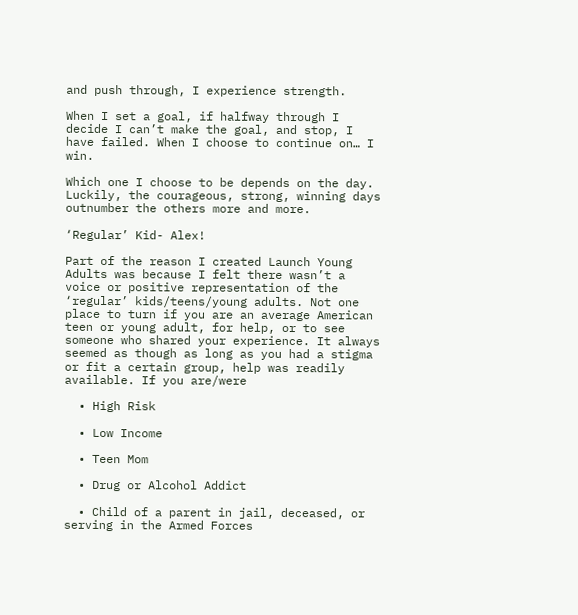and push through, I experience strength.

When I set a goal, if halfway through I decide I can’t make the goal, and stop, I have failed. When I choose to continue on… I win.

Which one I choose to be depends on the day. Luckily, the courageous, strong, winning days outnumber the others more and more.

‘Regular’ Kid- Alex!

Part of the reason I created Launch Young Adults was because I felt there wasn’t a voice or positive representation of the ‘regular’ kids/teens/young adults. Not one place to turn if you are an average American teen or young adult, for help, or to see someone who shared your experience. It always seemed as though as long as you had a stigma or fit a certain group, help was readily available. If you are/were

  • High Risk

  • Low Income

  • Teen Mom

  • Drug or Alcohol Addict

  • Child of a parent in jail, deceased, or serving in the Armed Forces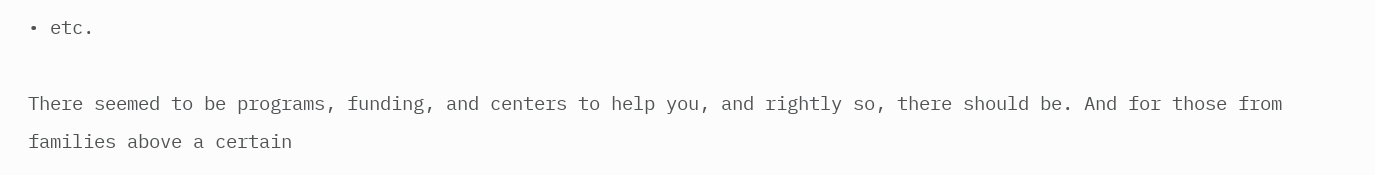• etc.

There seemed to be programs, funding, and centers to help you, and rightly so, there should be. And for those from families above a certain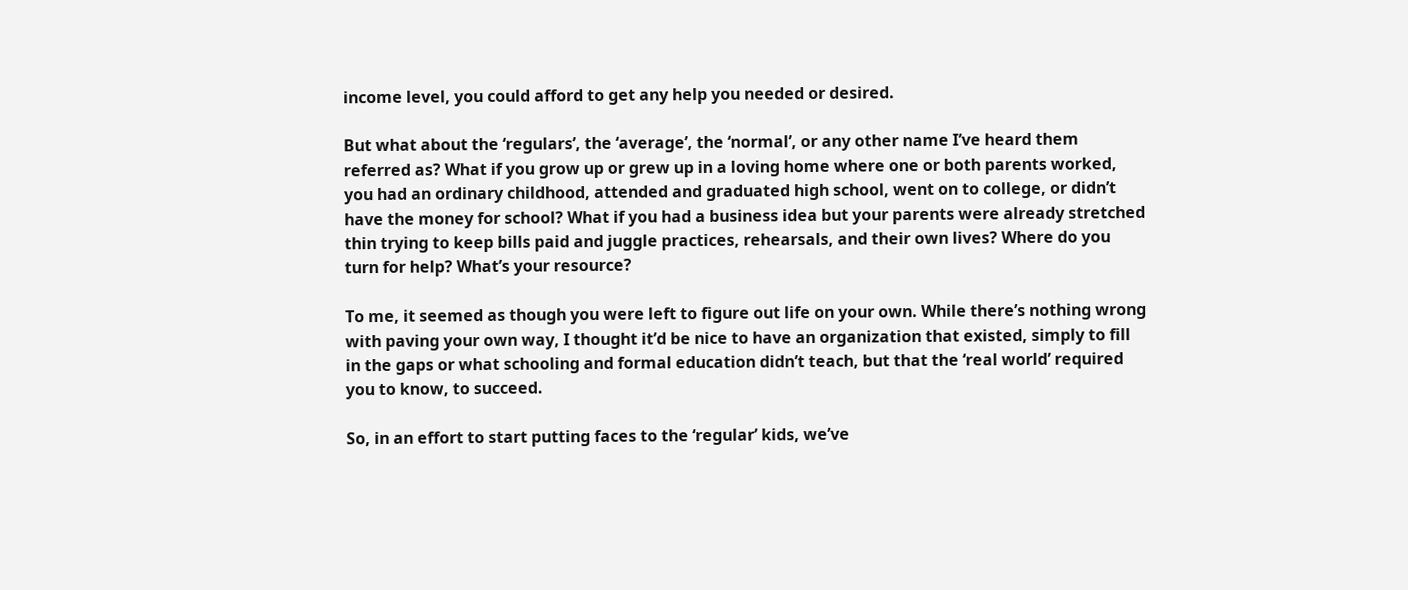income level, you could afford to get any help you needed or desired.

But what about the ‘regulars’, the ‘average’, the ‘normal’, or any other name I’ve heard them referred as? What if you grow up or grew up in a loving home where one or both parents worked, you had an ordinary childhood, attended and graduated high school, went on to college, or didn’t have the money for school? What if you had a business idea but your parents were already stretched thin trying to keep bills paid and juggle practices, rehearsals, and their own lives? Where do you turn for help? What’s your resource?

To me, it seemed as though you were left to figure out life on your own. While there’s nothing wrong with paving your own way, I thought it’d be nice to have an organization that existed, simply to fill in the gaps or what schooling and formal education didn’t teach, but that the ‘real world’ required you to know, to succeed.

So, in an effort to start putting faces to the ‘regular’ kids, we’ve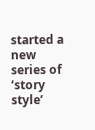started a new series of ‘story style’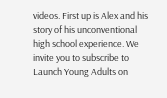videos. First up is Alex and his story of his unconventional high school experience. We invite you to subscribe to Launch Young Adults on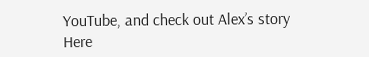YouTube, and check out Alex’s story Here